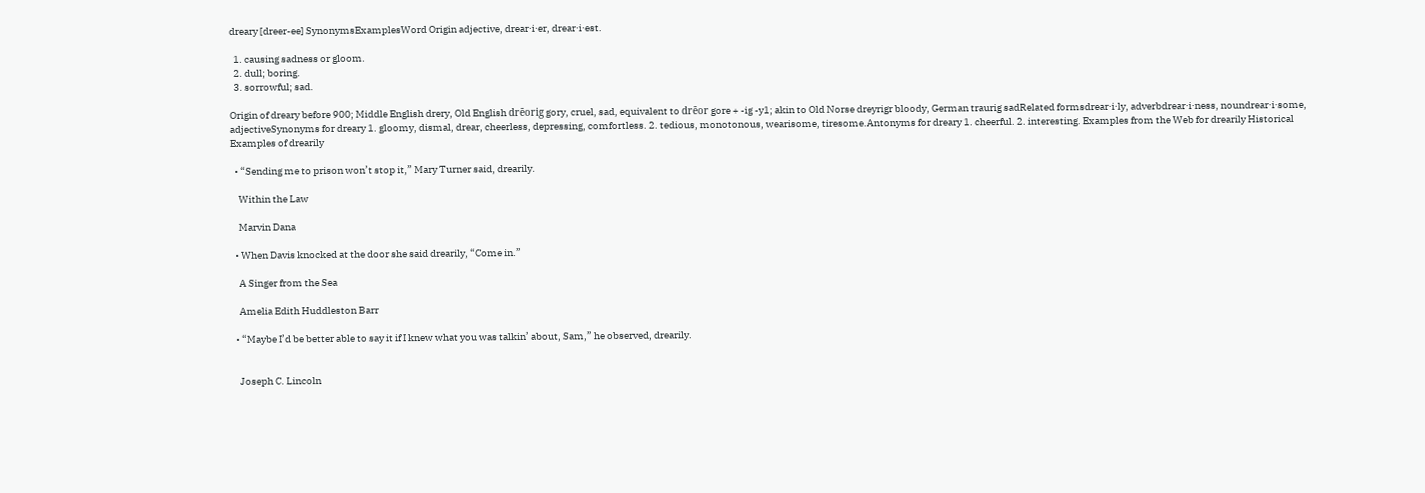dreary [dreer-ee] SynonymsExamplesWord Origin adjective, drear·i·er, drear·i·est.

  1. causing sadness or gloom.
  2. dull; boring.
  3. sorrowful; sad.

Origin of dreary before 900; Middle English drery, Old English drēorig gory, cruel, sad, equivalent to drēor gore + -ig -y1; akin to Old Norse dreyrigr bloody, German traurig sadRelated formsdrear·i·ly, adverbdrear·i·ness, noundrear·i·some, adjectiveSynonyms for dreary 1. gloomy, dismal, drear, cheerless, depressing, comfortless. 2. tedious, monotonous, wearisome, tiresome.Antonyms for dreary 1. cheerful. 2. interesting. Examples from the Web for drearily Historical Examples of drearily

  • “Sending me to prison won’t stop it,” Mary Turner said, drearily.

    Within the Law

    Marvin Dana

  • When Davis knocked at the door she said drearily, “Come in.”

    A Singer from the Sea

    Amelia Edith Huddleston Barr

  • “Maybe I’d be better able to say it if I knew what you was talkin’ about, Sam,” he observed, drearily.


    Joseph C. Lincoln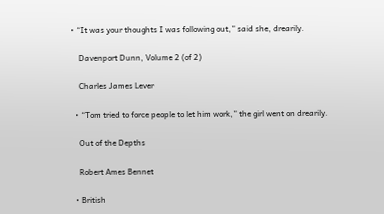• “It was your thoughts I was following out,” said she, drearily.

    Davenport Dunn, Volume 2 (of 2)

    Charles James Lever

  • “Tom tried to force people to let him work,” the girl went on drearily.

    Out of the Depths

    Robert Ames Bennet

  • British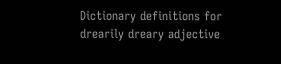Dictionary definitions for drearily dreary adjective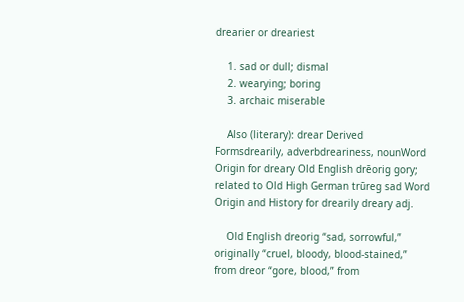drearier or dreariest

    1. sad or dull; dismal
    2. wearying; boring
    3. archaic miserable

    Also (literary): drear Derived Formsdrearily, adverbdreariness, nounWord Origin for dreary Old English drēorig gory; related to Old High German trūreg sad Word Origin and History for drearily dreary adj.

    Old English dreorig “sad, sorrowful,” originally “cruel, bloody, blood-stained,” from dreor “gore, blood,” from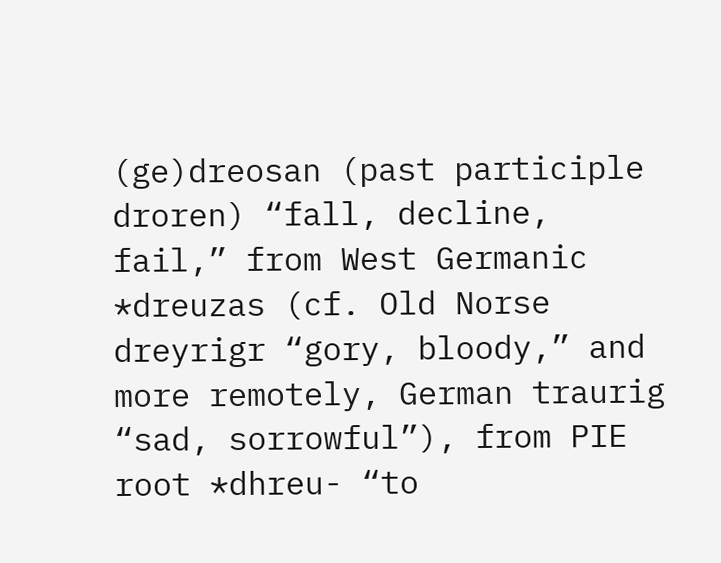(ge)dreosan (past participle droren) “fall, decline, fail,” from West Germanic *dreuzas (cf. Old Norse dreyrigr “gory, bloody,” and more remotely, German traurig “sad, sorrowful”), from PIE root *dhreu- “to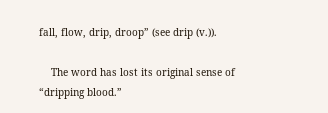fall, flow, drip, droop” (see drip (v.)).

    The word has lost its original sense of “dripping blood.”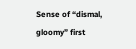Sense of “dismal, gloomy” first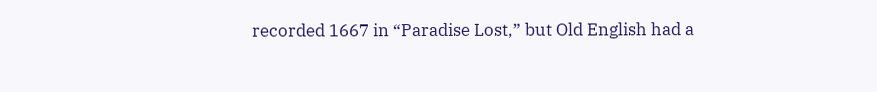recorded 1667 in “Paradise Lost,” but Old English had a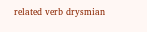related verb drysmian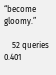“become gloomy.”

    52 queries 0.401